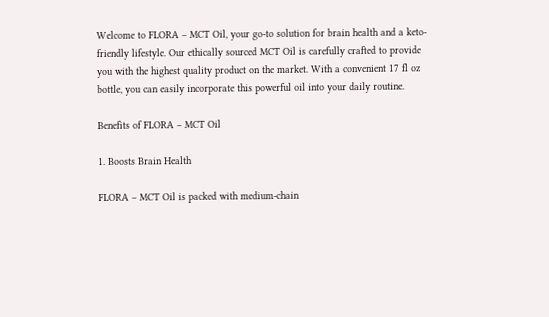Welcome to FLORA – MCT Oil, your go-to solution for brain health and a keto-friendly lifestyle. Our ethically sourced MCT Oil is carefully crafted to provide you with the highest quality product on the market. With a convenient 17 fl oz bottle, you can easily incorporate this powerful oil into your daily routine.

Benefits of FLORA – MCT Oil

1. Boosts Brain Health

FLORA – MCT Oil is packed with medium-chain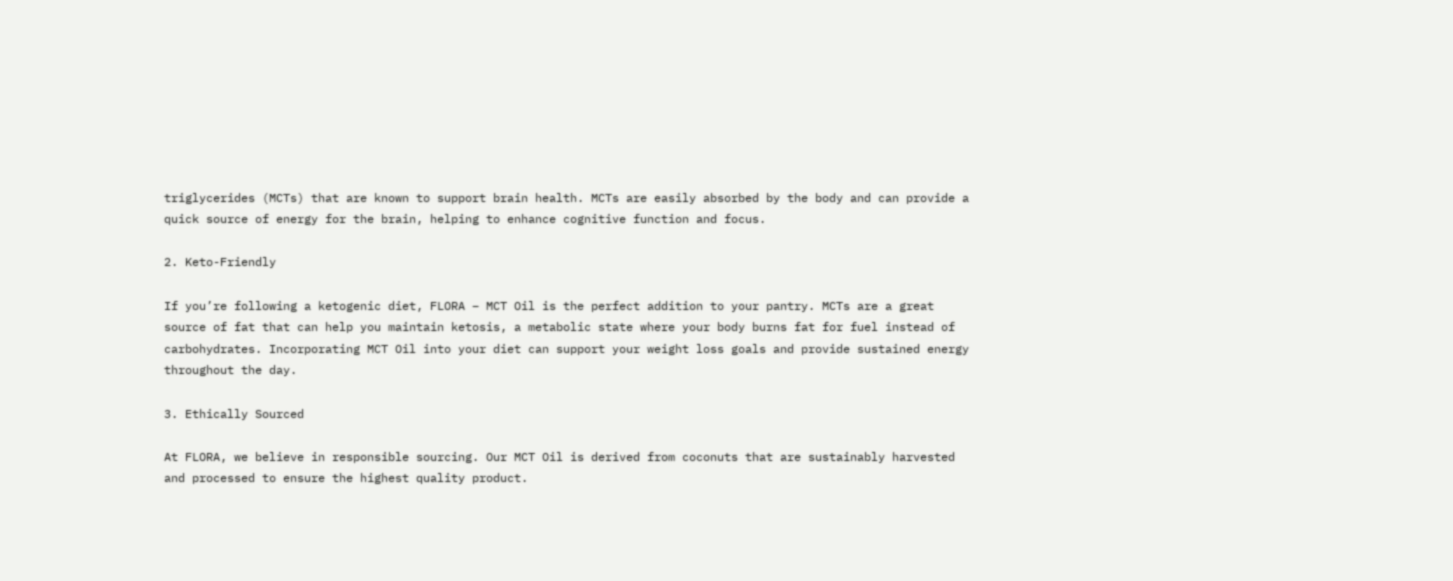triglycerides (MCTs) that are known to support brain health. MCTs are easily absorbed by the body and can provide a quick source of energy for the brain, helping to enhance cognitive function and focus.

2. Keto-Friendly

If you’re following a ketogenic diet, FLORA – MCT Oil is the perfect addition to your pantry. MCTs are a great source of fat that can help you maintain ketosis, a metabolic state where your body burns fat for fuel instead of carbohydrates. Incorporating MCT Oil into your diet can support your weight loss goals and provide sustained energy throughout the day.

3. Ethically Sourced

At FLORA, we believe in responsible sourcing. Our MCT Oil is derived from coconuts that are sustainably harvested and processed to ensure the highest quality product.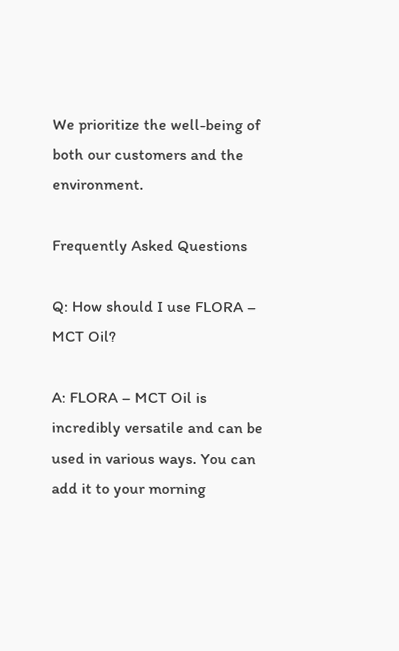We prioritize the well-being of both our customers and the environment.

Frequently Asked Questions

Q: How should I use FLORA – MCT Oil?

A: FLORA – MCT Oil is incredibly versatile and can be used in various ways. You can add it to your morning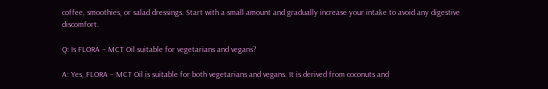coffee, smoothies, or salad dressings. Start with a small amount and gradually increase your intake to avoid any digestive discomfort.

Q: Is FLORA – MCT Oil suitable for vegetarians and vegans?

A: Yes, FLORA – MCT Oil is suitable for both vegetarians and vegans. It is derived from coconuts and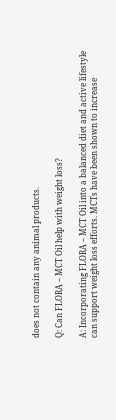does not contain any animal products.

Q: Can FLORA – MCT Oil help with weight loss?

A: Incorporating FLORA – MCT Oil into a balanced diet and active lifestyle can support weight loss efforts. MCTs have been shown to increase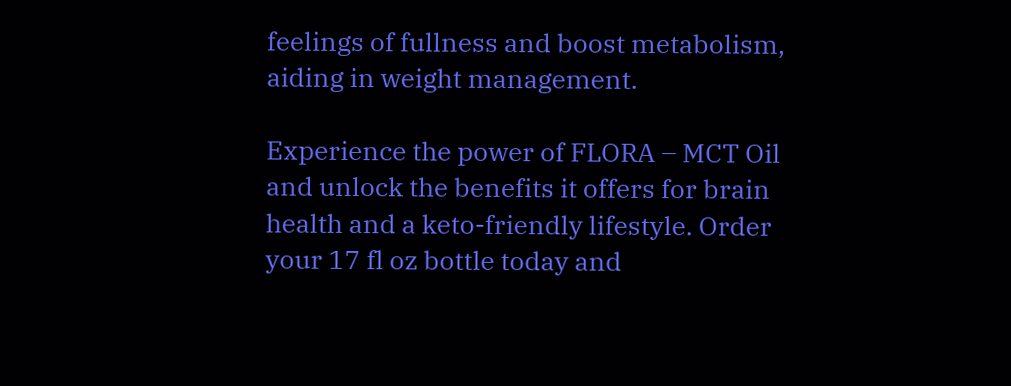feelings of fullness and boost metabolism, aiding in weight management.

Experience the power of FLORA – MCT Oil and unlock the benefits it offers for brain health and a keto-friendly lifestyle. Order your 17 fl oz bottle today and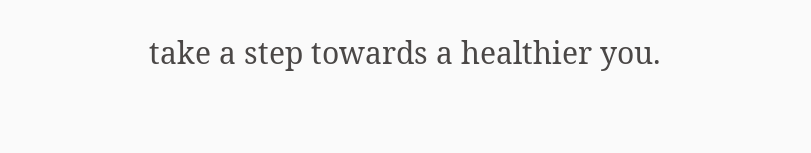take a step towards a healthier you.